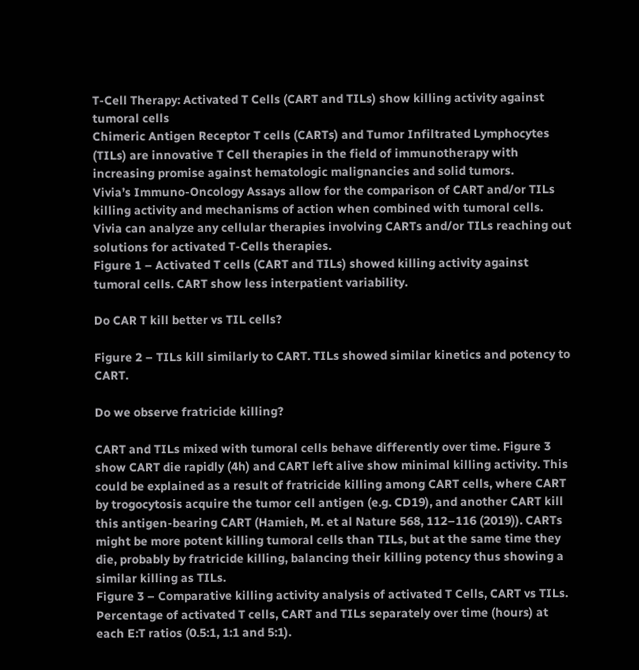T-Cell Therapy: Activated T Cells (CART and TILs) show killing activity against tumoral cells
Chimeric Antigen Receptor T cells (CARTs) and Tumor Infiltrated Lymphocytes (TILs) are innovative T Cell therapies in the field of immunotherapy with increasing promise against hematologic malignancies and solid tumors.
Vivia’s Immuno-Oncology Assays allow for the comparison of CART and/or TILs killing activity and mechanisms of action when combined with tumoral cells. Vivia can analyze any cellular therapies involving CARTs and/or TILs reaching out solutions for activated T-Cells therapies.
Figure 1 – Activated T cells (CART and TILs) showed killing activity against tumoral cells. CART show less interpatient variability.

Do CAR T kill better vs TIL cells?

Figure 2 – TILs kill similarly to CART. TILs showed similar kinetics and potency to CART.

Do we observe fratricide killing?

CART and TILs mixed with tumoral cells behave differently over time. Figure 3 show CART die rapidly (4h) and CART left alive show minimal killing activity. This could be explained as a result of fratricide killing among CART cells, where CART by trogocytosis acquire the tumor cell antigen (e.g. CD19), and another CART kill this antigen-bearing CART (Hamieh, M. et al Nature 568, 112–116 (2019)). CARTs might be more potent killing tumoral cells than TILs, but at the same time they die, probably by fratricide killing, balancing their killing potency thus showing a similar killing as TILs.
Figure 3 – Comparative killing activity analysis of activated T Cells, CART vs TILs. Percentage of activated T cells, CART and TILs separately over time (hours) at each E:T ratios (0.5:1, 1:1 and 5:1).